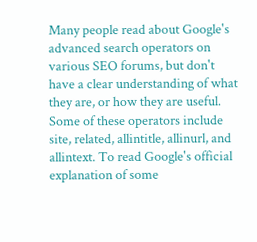Many people read about Google's advanced search operators on various SEO forums, but don't have a clear understanding of what they are, or how they are useful. Some of these operators include site, related, allintitle, allinurl, and allintext. To read Google's official explanation of some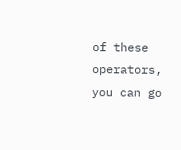of these operators, you can go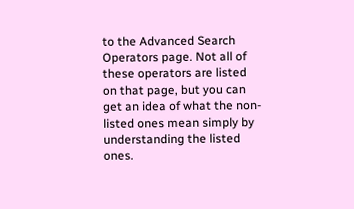to the Advanced Search Operators page. Not all of these operators are listed on that page, but you can get an idea of what the non-listed ones mean simply by understanding the listed ones.